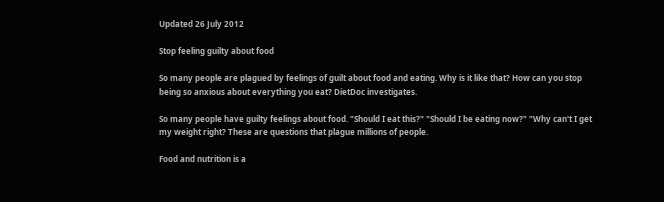Updated 26 July 2012

Stop feeling guilty about food

So many people are plagued by feelings of guilt about food and eating. Why is it like that? How can you stop being so anxious about everything you eat? DietDoc investigates.

So many people have guilty feelings about food. "Should I eat this?" "Should I be eating now?" "Why can't I get my weight right? These are questions that plague millions of people.

Food and nutrition is a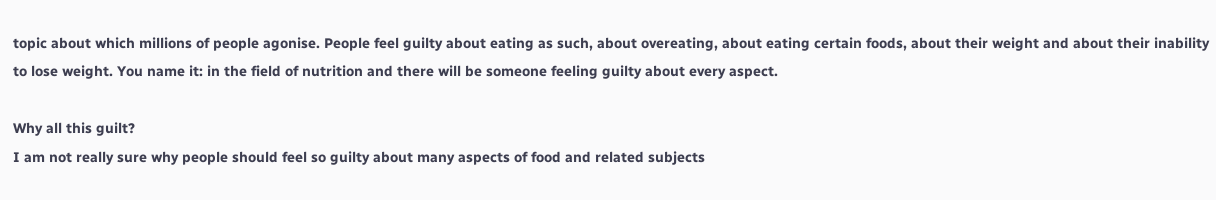topic about which millions of people agonise. People feel guilty about eating as such, about overeating, about eating certain foods, about their weight and about their inability to lose weight. You name it: in the field of nutrition and there will be someone feeling guilty about every aspect.

Why all this guilt?
I am not really sure why people should feel so guilty about many aspects of food and related subjects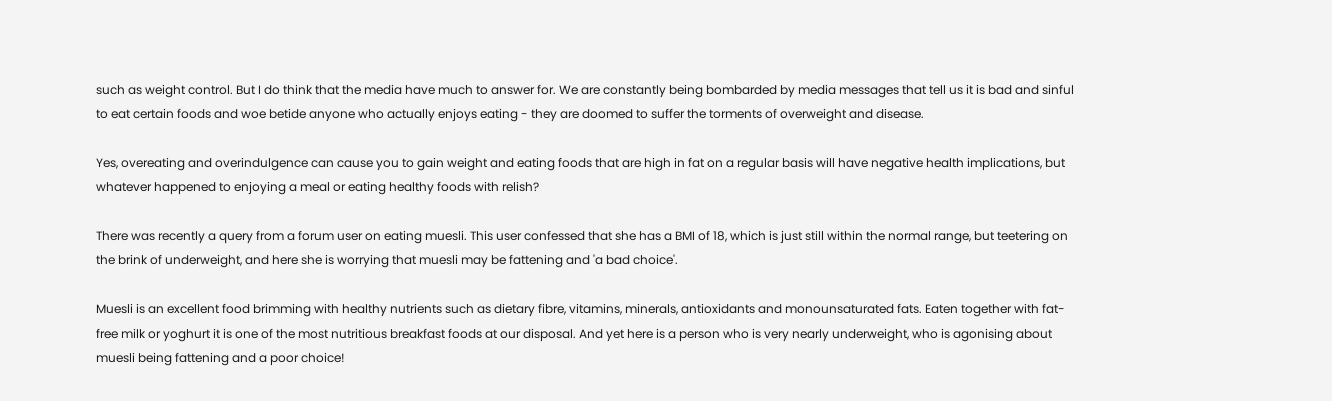such as weight control. But I do think that the media have much to answer for. We are constantly being bombarded by media messages that tell us it is bad and sinful to eat certain foods and woe betide anyone who actually enjoys eating - they are doomed to suffer the torments of overweight and disease.

Yes, overeating and overindulgence can cause you to gain weight and eating foods that are high in fat on a regular basis will have negative health implications, but whatever happened to enjoying a meal or eating healthy foods with relish?

There was recently a query from a forum user on eating muesli. This user confessed that she has a BMI of 18, which is just still within the normal range, but teetering on the brink of underweight, and here she is worrying that muesli may be fattening and 'a bad choice'.

Muesli is an excellent food brimming with healthy nutrients such as dietary fibre, vitamins, minerals, antioxidants and monounsaturated fats. Eaten together with fat-free milk or yoghurt it is one of the most nutritious breakfast foods at our disposal. And yet here is a person who is very nearly underweight, who is agonising about muesli being fattening and a poor choice!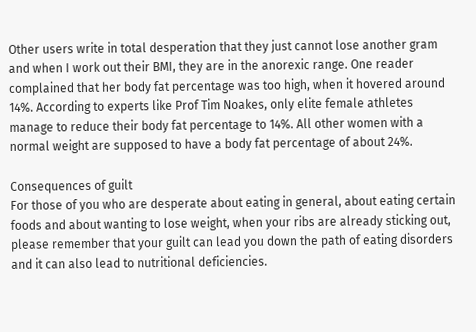Other users write in total desperation that they just cannot lose another gram and when I work out their BMI, they are in the anorexic range. One reader complained that her body fat percentage was too high, when it hovered around 14%. According to experts like Prof Tim Noakes, only elite female athletes manage to reduce their body fat percentage to 14%. All other women with a normal weight are supposed to have a body fat percentage of about 24%.

Consequences of guilt
For those of you who are desperate about eating in general, about eating certain foods and about wanting to lose weight, when your ribs are already sticking out, please remember that your guilt can lead you down the path of eating disorders and it can also lead to nutritional deficiencies.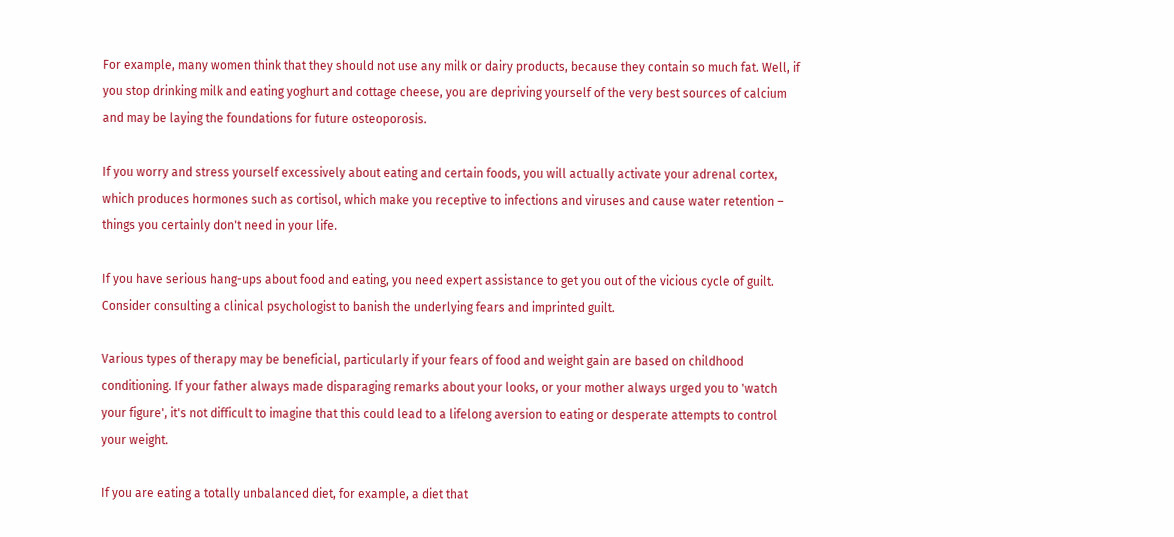For example, many women think that they should not use any milk or dairy products, because they contain so much fat. Well, if you stop drinking milk and eating yoghurt and cottage cheese, you are depriving yourself of the very best sources of calcium and may be laying the foundations for future osteoporosis.

If you worry and stress yourself excessively about eating and certain foods, you will actually activate your adrenal cortex, which produces hormones such as cortisol, which make you receptive to infections and viruses and cause water retention – things you certainly don't need in your life.

If you have serious hang-ups about food and eating, you need expert assistance to get you out of the vicious cycle of guilt. Consider consulting a clinical psychologist to banish the underlying fears and imprinted guilt.

Various types of therapy may be beneficial, particularly if your fears of food and weight gain are based on childhood conditioning. If your father always made disparaging remarks about your looks, or your mother always urged you to 'watch your figure', it's not difficult to imagine that this could lead to a lifelong aversion to eating or desperate attempts to control your weight.

If you are eating a totally unbalanced diet, for example, a diet that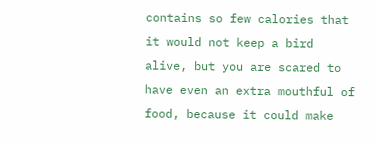contains so few calories that it would not keep a bird alive, but you are scared to have even an extra mouthful of food, because it could make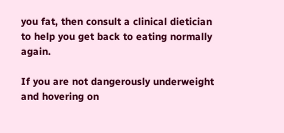you fat, then consult a clinical dietician to help you get back to eating normally again.

If you are not dangerously underweight and hovering on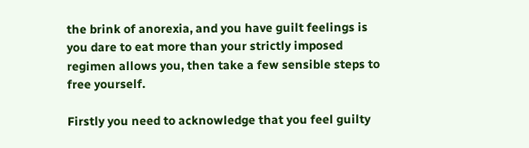the brink of anorexia, and you have guilt feelings is you dare to eat more than your strictly imposed regimen allows you, then take a few sensible steps to free yourself.

Firstly you need to acknowledge that you feel guilty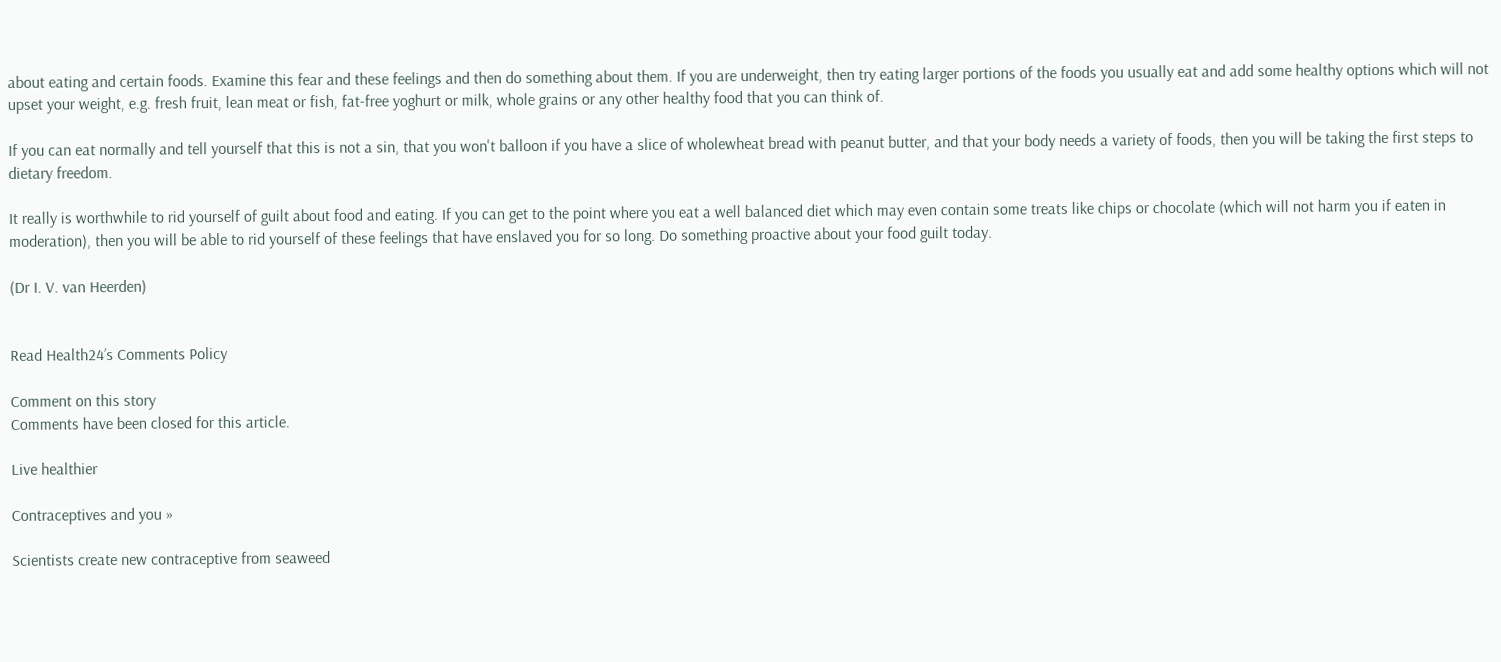about eating and certain foods. Examine this fear and these feelings and then do something about them. If you are underweight, then try eating larger portions of the foods you usually eat and add some healthy options which will not upset your weight, e.g. fresh fruit, lean meat or fish, fat-free yoghurt or milk, whole grains or any other healthy food that you can think of.

If you can eat normally and tell yourself that this is not a sin, that you won't balloon if you have a slice of wholewheat bread with peanut butter, and that your body needs a variety of foods, then you will be taking the first steps to dietary freedom.

It really is worthwhile to rid yourself of guilt about food and eating. If you can get to the point where you eat a well balanced diet which may even contain some treats like chips or chocolate (which will not harm you if eaten in moderation), then you will be able to rid yourself of these feelings that have enslaved you for so long. Do something proactive about your food guilt today.

(Dr I. V. van Heerden)


Read Health24’s Comments Policy

Comment on this story
Comments have been closed for this article.

Live healthier

Contraceptives and you »

Scientists create new contraceptive from seaweed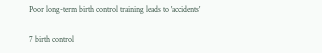Poor long-term birth control training leads to 'accidents'

7 birth control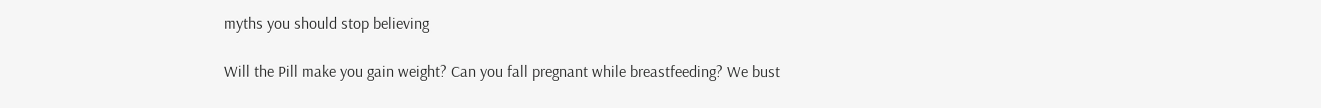myths you should stop believing

Will the Pill make you gain weight? Can you fall pregnant while breastfeeding? We bust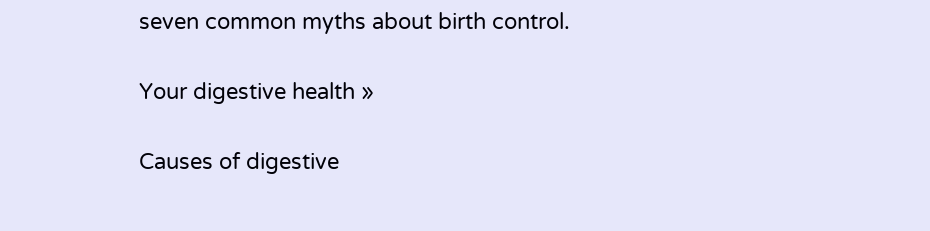seven common myths about birth control.

Your digestive health »

Causes of digestive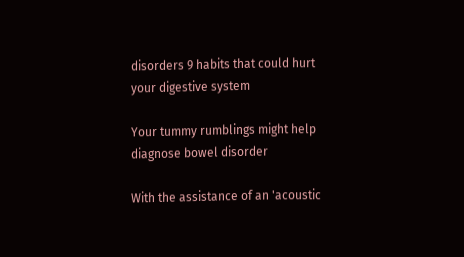disorders 9 habits that could hurt your digestive system

Your tummy rumblings might help diagnose bowel disorder

With the assistance of an 'acoustic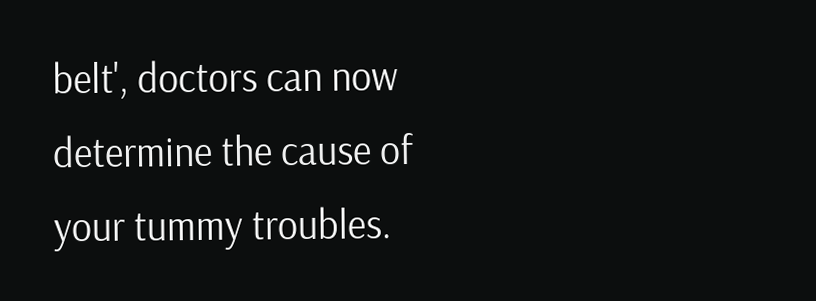belt', doctors can now determine the cause of your tummy troubles.